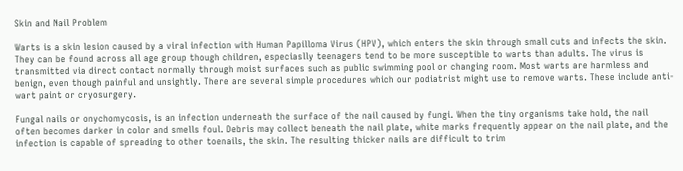Skin and Nail Problem

Warts is a skin lesion caused by a viral infection with Human Papilloma Virus (HPV), which enters the skin through small cuts and infects the skin. They can be found across all age group though children, especiaslly teenagers tend to be more susceptible to warts than adults. The virus is transmitted via direct contact normally through moist surfaces such as public swimming pool or changing room. Most warts are harmless and benign, even though painful and unsightly. There are several simple procedures which our podiatrist might use to remove warts. These include anti-wart paint or cryosurgery.

Fungal nails or onychomycosis, is an infection underneath the surface of the nail caused by fungi. When the tiny organisms take hold, the nail often becomes darker in color and smells foul. Debris may collect beneath the nail plate, white marks frequently appear on the nail plate, and the infection is capable of spreading to other toenails, the skin. The resulting thicker nails are difficult to trim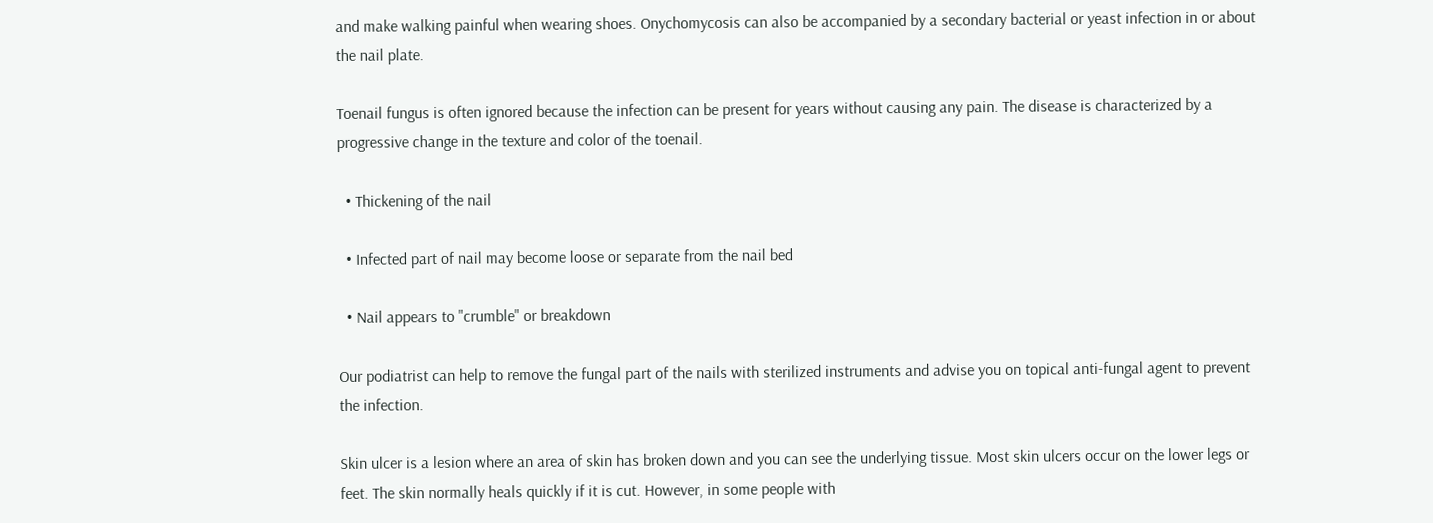and make walking painful when wearing shoes. Onychomycosis can also be accompanied by a secondary bacterial or yeast infection in or about the nail plate.

Toenail fungus is often ignored because the infection can be present for years without causing any pain. The disease is characterized by a progressive change in the texture and color of the toenail.

  • Thickening of the nail

  • Infected part of nail may become loose or separate from the nail bed

  • Nail appears to "crumble" or breakdown

Our podiatrist can help to remove the fungal part of the nails with sterilized instruments and advise you on topical anti-fungal agent to prevent the infection.

Skin ulcer is a lesion where an area of skin has broken down and you can see the underlying tissue. Most skin ulcers occur on the lower legs or feet. The skin normally heals quickly if it is cut. However, in some people with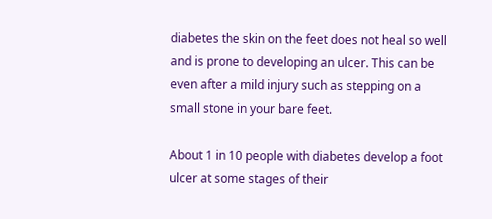diabetes the skin on the feet does not heal so well and is prone to developing an ulcer. This can be even after a mild injury such as stepping on a small stone in your bare feet.

About 1 in 10 people with diabetes develop a foot ulcer at some stages of their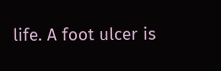life. A foot ulcer is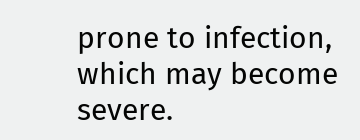prone to infection, which may become severe.